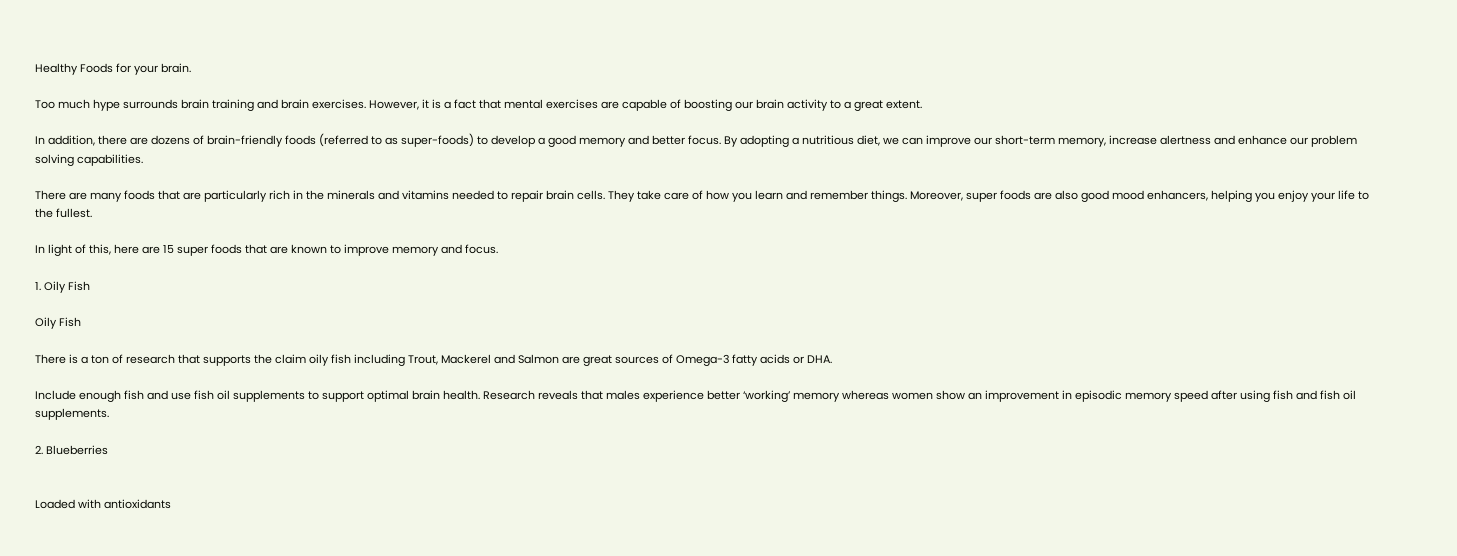Healthy Foods for your brain.

Too much hype surrounds brain training and brain exercises. However, it is a fact that mental exercises are capable of boosting our brain activity to a great extent.

In addition, there are dozens of brain-friendly foods (referred to as super-foods) to develop a good memory and better focus. By adopting a nutritious diet, we can improve our short-term memory, increase alertness and enhance our problem solving capabilities.

There are many foods that are particularly rich in the minerals and vitamins needed to repair brain cells. They take care of how you learn and remember things. Moreover, super foods are also good mood enhancers, helping you enjoy your life to the fullest.

In light of this, here are 15 super foods that are known to improve memory and focus.

1. Oily Fish

Oily Fish

There is a ton of research that supports the claim oily fish including Trout, Mackerel and Salmon are great sources of Omega-3 fatty acids or DHA.

Include enough fish and use fish oil supplements to support optimal brain health. Research reveals that males experience better ‘working’ memory whereas women show an improvement in episodic memory speed after using fish and fish oil supplements.

2. Blueberries


Loaded with antioxidants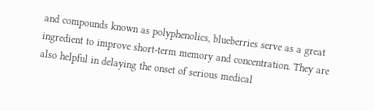and compounds known as polyphenolics, blueberries serve as a great ingredient to improve short-term memory and concentration. They are also helpful in delaying the onset of serious medical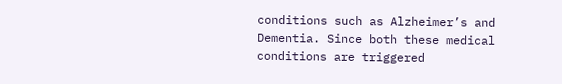conditions such as Alzheimer’s and Dementia. Since both these medical conditions are triggered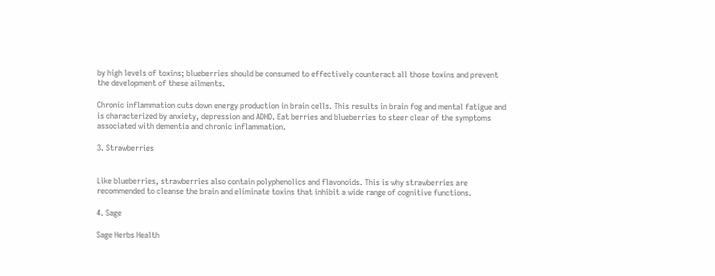by high levels of toxins; blueberries should be consumed to effectively counteract all those toxins and prevent the development of these ailments.

Chronic inflammation cuts down energy production in brain cells. This results in brain fog and mental fatigue and is characterized by anxiety, depression and ADHD. Eat berries and blueberries to steer clear of the symptoms associated with dementia and chronic inflammation.

3. Strawberries


Like blueberries, strawberries also contain polyphenolics and flavonoids. This is why strawberries are recommended to cleanse the brain and eliminate toxins that inhibit a wide range of cognitive functions.

4. Sage

Sage Herbs Health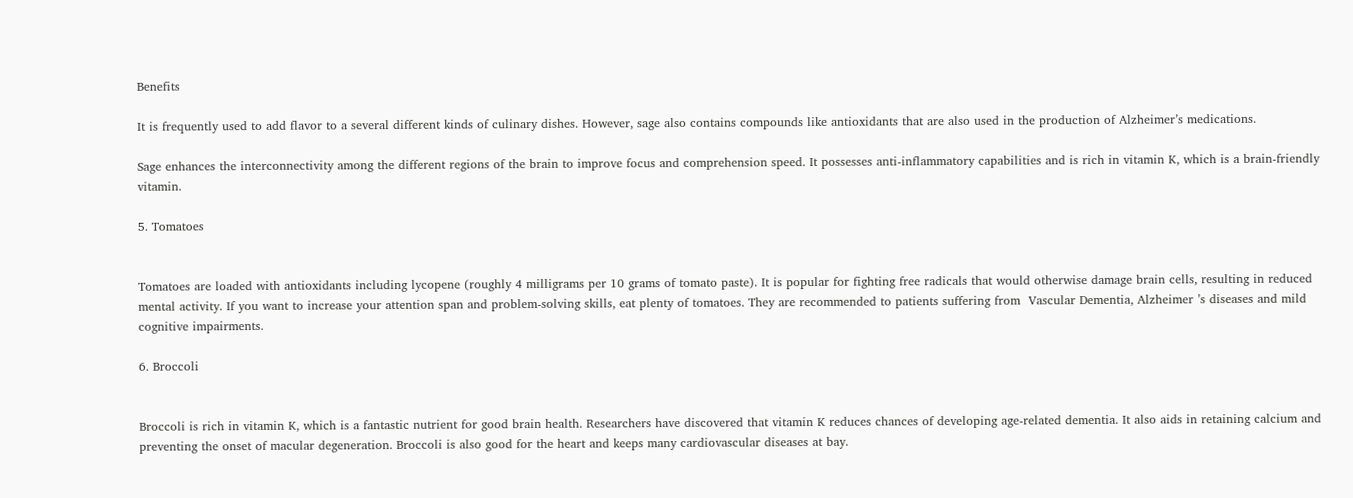Benefits

It is frequently used to add flavor to a several different kinds of culinary dishes. However, sage also contains compounds like antioxidants that are also used in the production of Alzheimer’s medications.

Sage enhances the interconnectivity among the different regions of the brain to improve focus and comprehension speed. It possesses anti-inflammatory capabilities and is rich in vitamin K, which is a brain-friendly vitamin.

5. Tomatoes


Tomatoes are loaded with antioxidants including lycopene (roughly 4 milligrams per 10 grams of tomato paste). It is popular for fighting free radicals that would otherwise damage brain cells, resulting in reduced mental activity. If you want to increase your attention span and problem-solving skills, eat plenty of tomatoes. They are recommended to patients suffering from  Vascular Dementia, Alzheimer ’s diseases and mild cognitive impairments.

6. Broccoli


Broccoli is rich in vitamin K, which is a fantastic nutrient for good brain health. Researchers have discovered that vitamin K reduces chances of developing age-related dementia. It also aids in retaining calcium and preventing the onset of macular degeneration. Broccoli is also good for the heart and keeps many cardiovascular diseases at bay.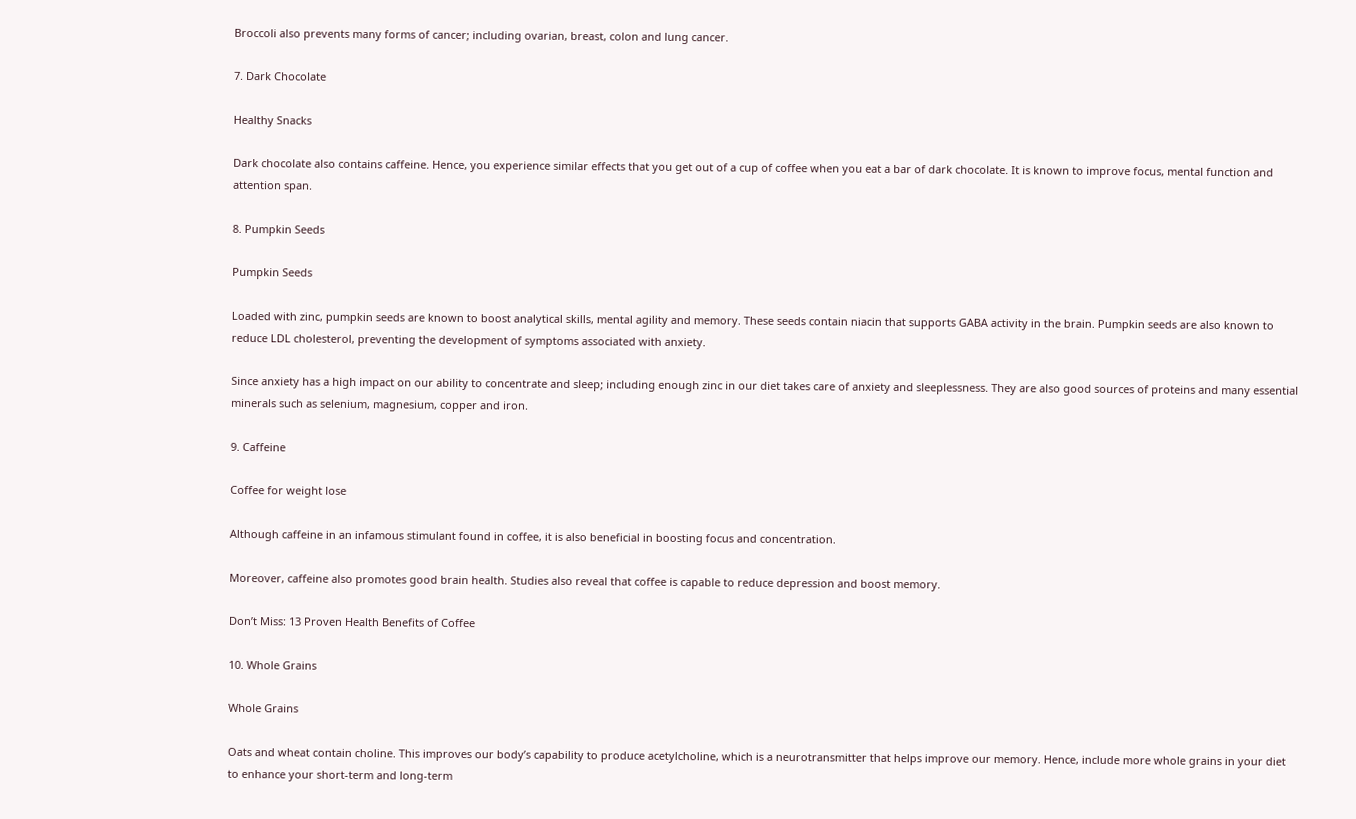Broccoli also prevents many forms of cancer; including ovarian, breast, colon and lung cancer.

7. Dark Chocolate

Healthy Snacks

Dark chocolate also contains caffeine. Hence, you experience similar effects that you get out of a cup of coffee when you eat a bar of dark chocolate. It is known to improve focus, mental function and attention span.

8. Pumpkin Seeds

Pumpkin Seeds

Loaded with zinc, pumpkin seeds are known to boost analytical skills, mental agility and memory. These seeds contain niacin that supports GABA activity in the brain. Pumpkin seeds are also known to reduce LDL cholesterol, preventing the development of symptoms associated with anxiety.

Since anxiety has a high impact on our ability to concentrate and sleep; including enough zinc in our diet takes care of anxiety and sleeplessness. They are also good sources of proteins and many essential minerals such as selenium, magnesium, copper and iron.

9. Caffeine

Coffee for weight lose

Although caffeine in an infamous stimulant found in coffee, it is also beneficial in boosting focus and concentration.

Moreover, caffeine also promotes good brain health. Studies also reveal that coffee is capable to reduce depression and boost memory.

Don’t Miss: 13 Proven Health Benefits of Coffee

10. Whole Grains

Whole Grains

Oats and wheat contain choline. This improves our body’s capability to produce acetylcholine, which is a neurotransmitter that helps improve our memory. Hence, include more whole grains in your diet to enhance your short-term and long-term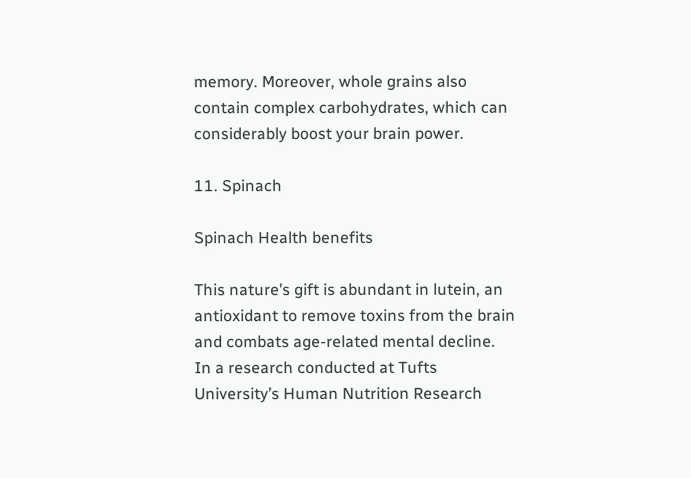memory. Moreover, whole grains also contain complex carbohydrates, which can considerably boost your brain power.

11. Spinach

Spinach Health benefits

This nature’s gift is abundant in lutein, an antioxidant to remove toxins from the brain and combats age-related mental decline. In a research conducted at Tufts University’s Human Nutrition Research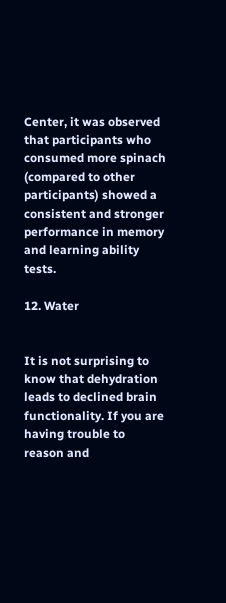Center, it was observed that participants who consumed more spinach (compared to other participants) showed a consistent and stronger performance in memory and learning ability tests.

12. Water


It is not surprising to know that dehydration leads to declined brain functionality. If you are having trouble to reason and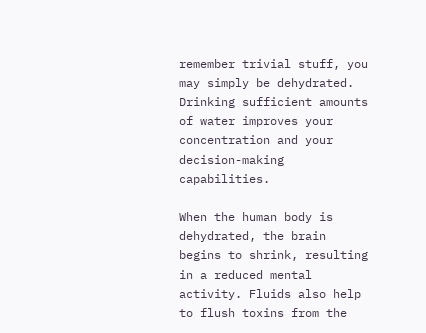remember trivial stuff, you may simply be dehydrated. Drinking sufficient amounts of water improves your concentration and your decision-making capabilities.

When the human body is dehydrated, the brain begins to shrink, resulting in a reduced mental activity. Fluids also help to flush toxins from the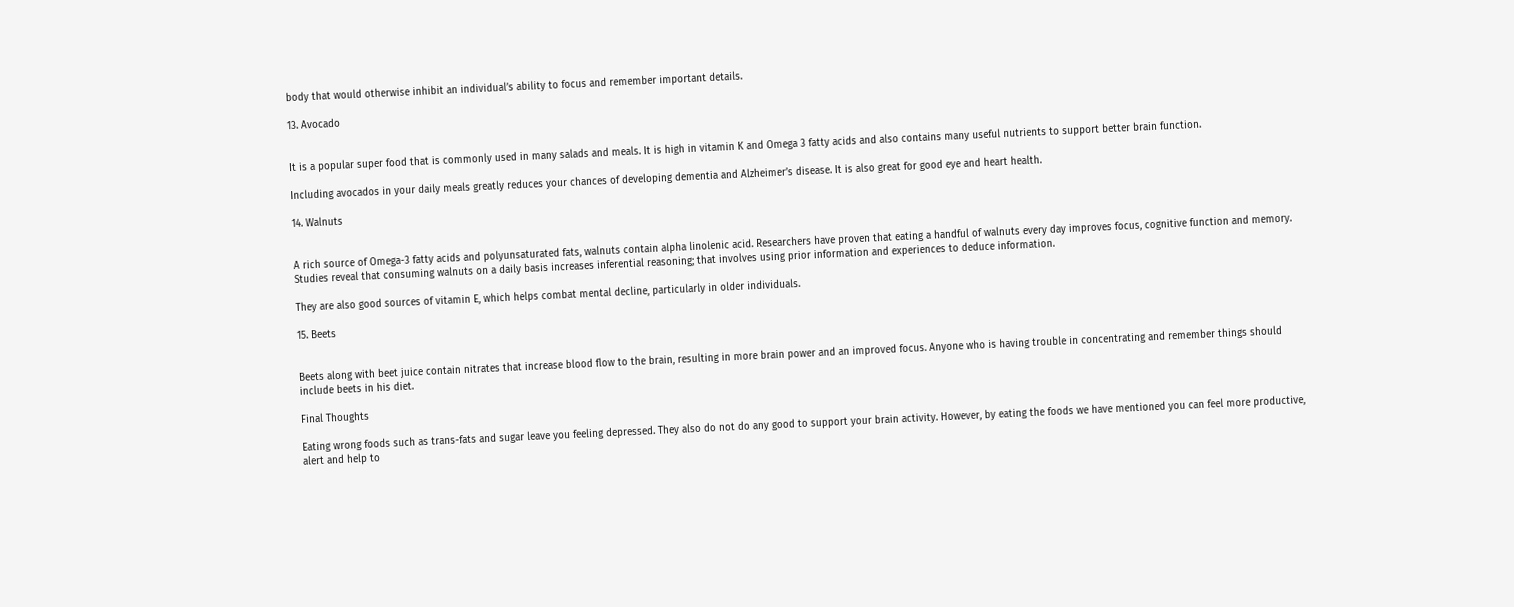body that would otherwise inhibit an individual’s ability to focus and remember important details.

13. Avocado


It is a popular super food that is commonly used in many salads and meals. It is high in vitamin K and Omega 3 fatty acids and also contains many useful nutrients to support better brain function.

Including avocados in your daily meals greatly reduces your chances of developing dementia and Alzheimer’s disease. It is also great for good eye and heart health.

14. Walnuts


A rich source of Omega-3 fatty acids and polyunsaturated fats, walnuts contain alpha linolenic acid. Researchers have proven that eating a handful of walnuts every day improves focus, cognitive function and memory. Studies reveal that consuming walnuts on a daily basis increases inferential reasoning; that involves using prior information and experiences to deduce information.

They are also good sources of vitamin E, which helps combat mental decline, particularly in older individuals.

15. Beets


Beets along with beet juice contain nitrates that increase blood flow to the brain, resulting in more brain power and an improved focus. Anyone who is having trouble in concentrating and remember things should include beets in his diet.

Final Thoughts

Eating wrong foods such as trans-fats and sugar leave you feeling depressed. They also do not do any good to support your brain activity. However, by eating the foods we have mentioned you can feel more productive, alert and help to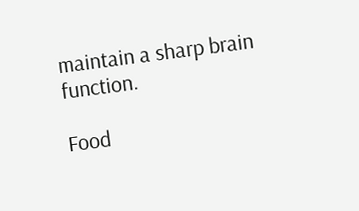maintain a sharp brain function.

Food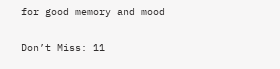for good memory and mood

Don’t Miss: 11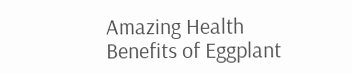Amazing Health Benefits of Eggplant